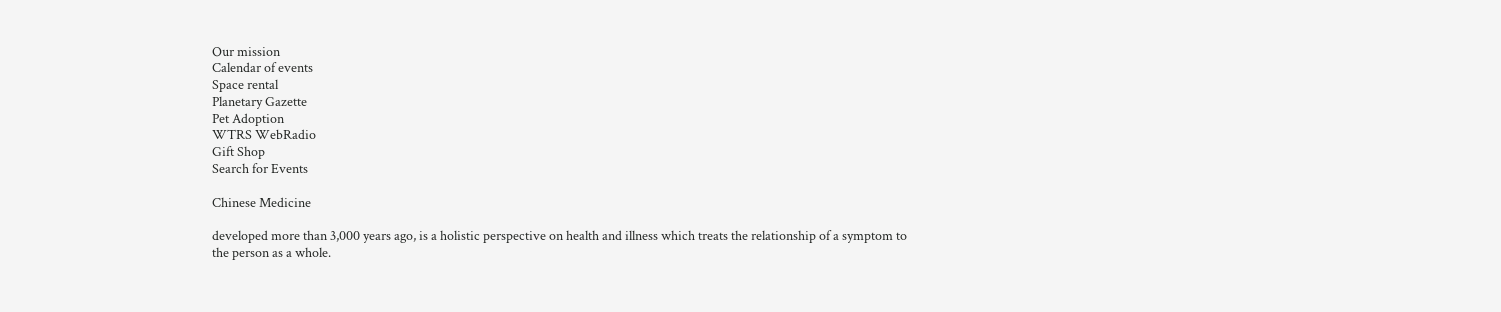Our mission
Calendar of events
Space rental
Planetary Gazette
Pet Adoption
WTRS WebRadio
Gift Shop
Search for Events

Chinese Medicine

developed more than 3,000 years ago, is a holistic perspective on health and illness which treats the relationship of a symptom to the person as a whole.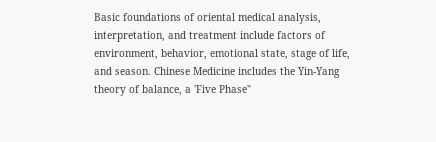Basic foundations of oriental medical analysis, interpretation, and treatment include factors of environment, behavior, emotional state, stage of life, and season. Chinese Medicine includes the Yin-Yang theory of balance, a 'Five Phase"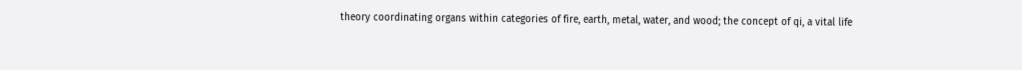theory coordinating organs within categories of fire, earth, metal, water, and wood; the concept of qi, a vital life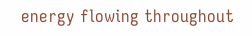energy flowing throughout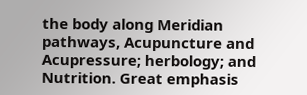the body along Meridian pathways, Acupuncture and Acupressure; herbology; and Nutrition. Great emphasis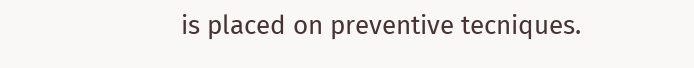is placed on preventive tecniques.